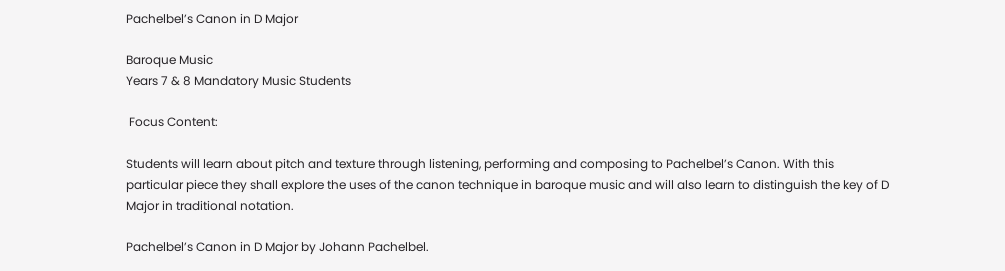Pachelbel’s Canon in D Major

Baroque Music
Years 7 & 8 Mandatory Music Students

 Focus Content:

Students will learn about pitch and texture through listening, performing and composing to Pachelbel’s Canon. With this particular piece they shall explore the uses of the canon technique in baroque music and will also learn to distinguish the key of D Major in traditional notation.

Pachelbel’s Canon in D Major by Johann Pachelbel.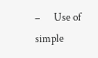–       Use of simple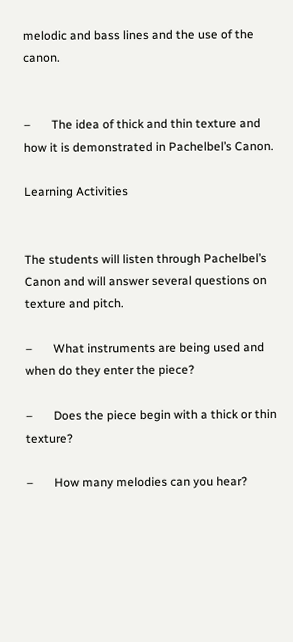melodic and bass lines and the use of the canon.


–       The idea of thick and thin texture and how it is demonstrated in Pachelbel’s Canon.

Learning Activities


The students will listen through Pachelbel’s Canon and will answer several questions on texture and pitch.

–       What instruments are being used and when do they enter the piece?

–       Does the piece begin with a thick or thin texture?

–       How many melodies can you hear?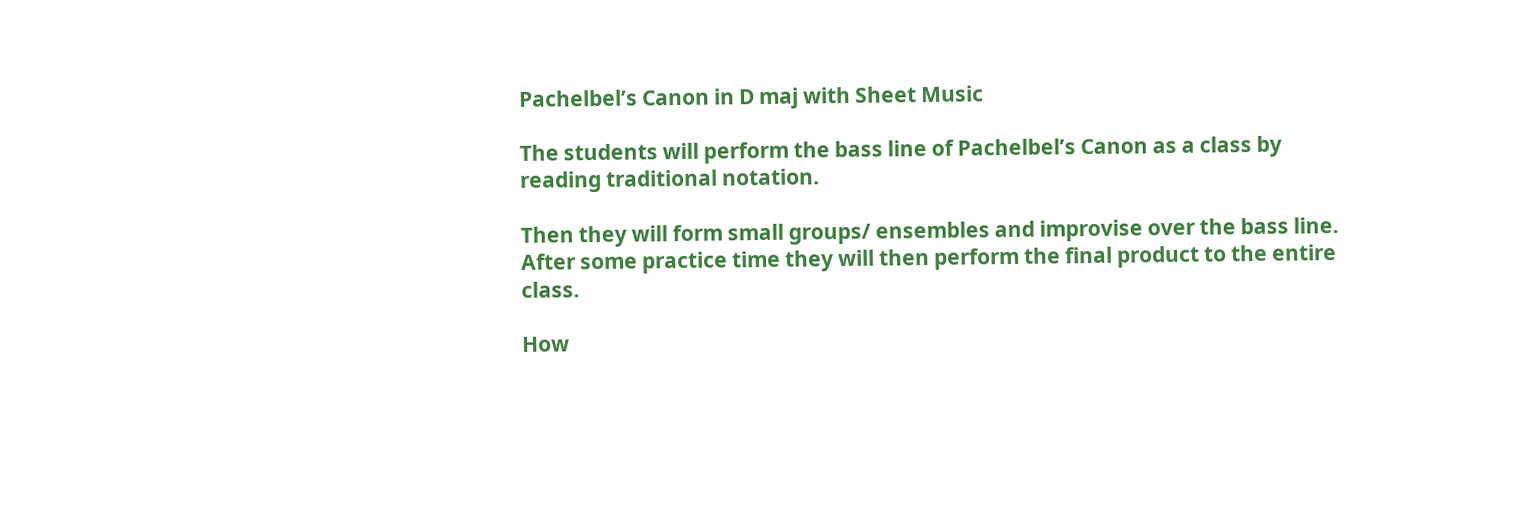Pachelbel’s Canon in D maj with Sheet Music

The students will perform the bass line of Pachelbel’s Canon as a class by reading traditional notation.

Then they will form small groups/ ensembles and improvise over the bass line. After some practice time they will then perform the final product to the entire class.

How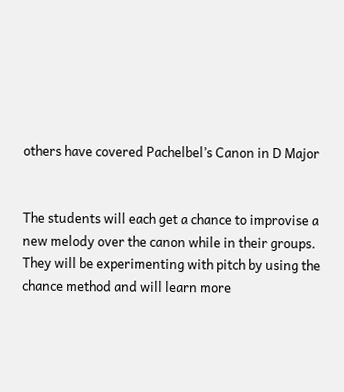others have covered Pachelbel’s Canon in D Major


The students will each get a chance to improvise a new melody over the canon while in their groups. They will be experimenting with pitch by using the chance method and will learn more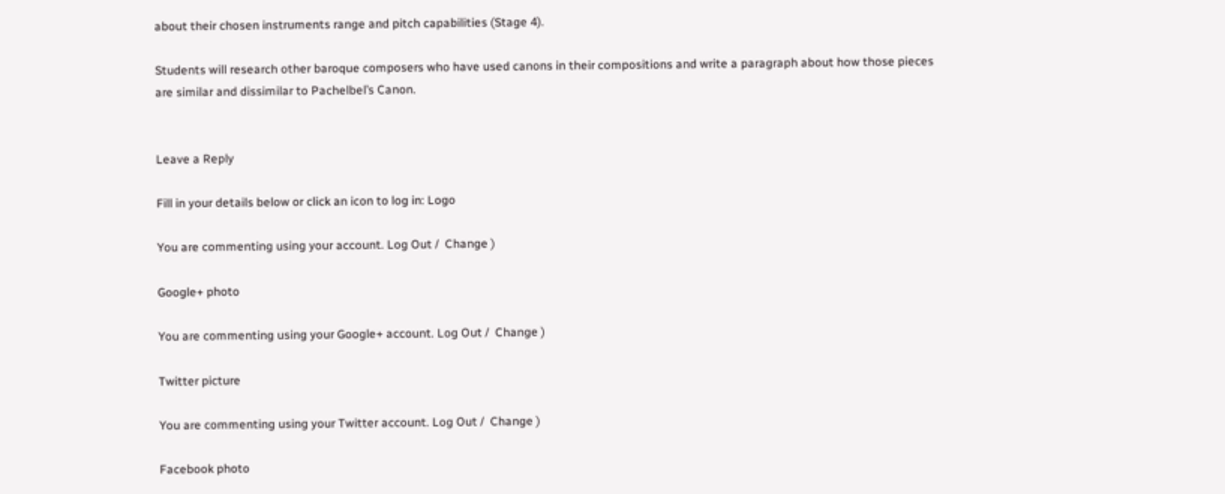about their chosen instruments range and pitch capabilities (Stage 4).

Students will research other baroque composers who have used canons in their compositions and write a paragraph about how those pieces are similar and dissimilar to Pachelbel’s Canon.


Leave a Reply

Fill in your details below or click an icon to log in: Logo

You are commenting using your account. Log Out /  Change )

Google+ photo

You are commenting using your Google+ account. Log Out /  Change )

Twitter picture

You are commenting using your Twitter account. Log Out /  Change )

Facebook photo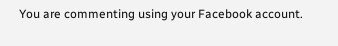You are commenting using your Facebook account.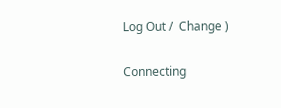Log Out /  Change )


Connecting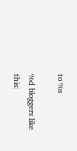to %s

%d bloggers like this: